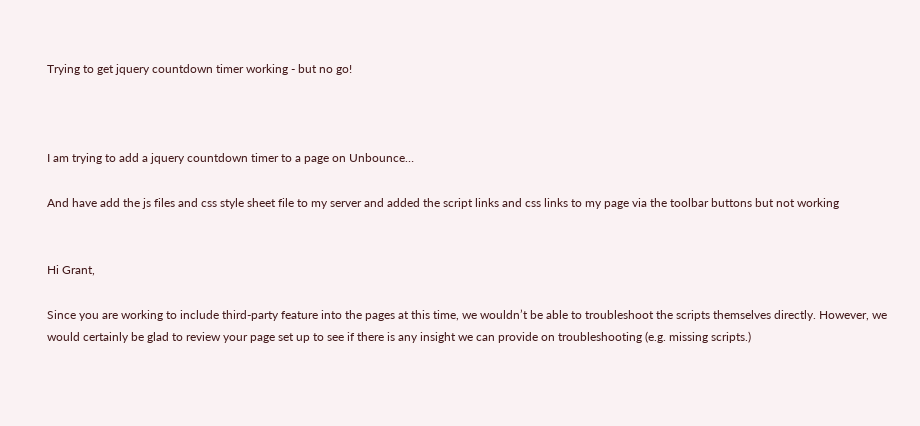Trying to get jquery countdown timer working - but no go!



I am trying to add a jquery countdown timer to a page on Unbounce…

And have add the js files and css style sheet file to my server and added the script links and css links to my page via the toolbar buttons but not working


Hi Grant,

Since you are working to include third-party feature into the pages at this time, we wouldn’t be able to troubleshoot the scripts themselves directly. However, we would certainly be glad to review your page set up to see if there is any insight we can provide on troubleshooting (e.g. missing scripts.)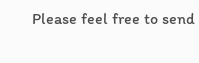Please feel free to send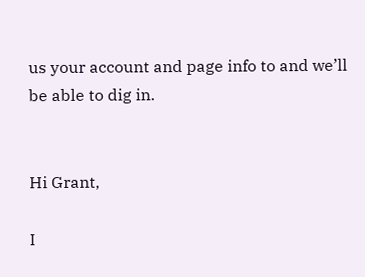us your account and page info to and we’ll be able to dig in.


Hi Grant,

I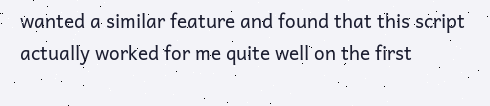wanted a similar feature and found that this script actually worked for me quite well on the first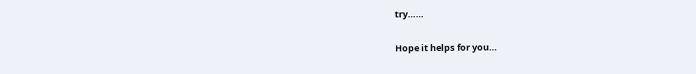try……

Hope it helps for you…